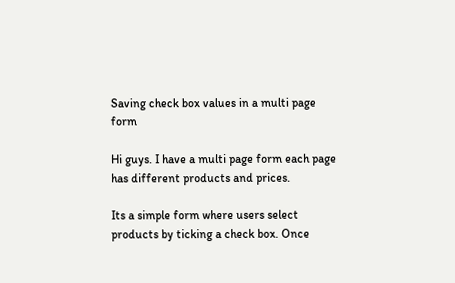Saving check box values in a multi page form

Hi guys. I have a multi page form each page has different products and prices.

Its a simple form where users select products by ticking a check box. Once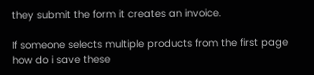they submit the form it creates an invoice.

If someone selects multiple products from the first page how do i save these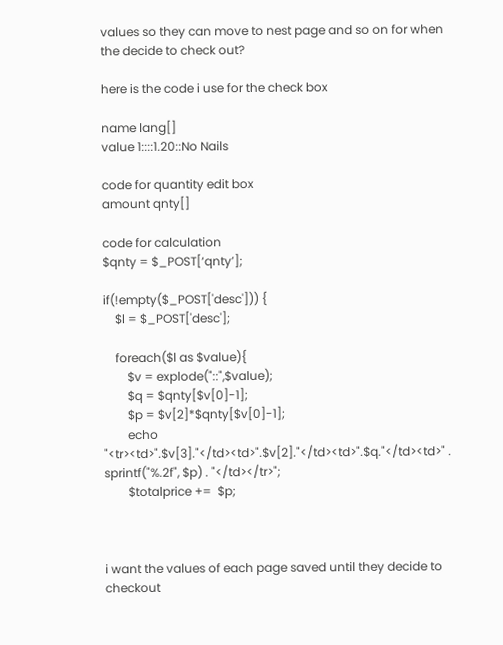values so they can move to nest page and so on for when the decide to check out?

here is the code i use for the check box

name lang[]
value 1::::1.20::No Nails

code for quantity edit box
amount qnty[]

code for calculation
$qnty = $_POST[‘qnty’];

if(!empty($_POST['desc'])) {
    $l = $_POST['desc'];

    foreach($l as $value){
        $v = explode("::",$value);
        $q = $qnty[$v[0]-1];
        $p = $v[2]*$qnty[$v[0]-1];
        echo "<tr><td>".$v[3]."</td><td>".$v[2]."</td><td>".$q."</td><td>" . sprintf("%.2f", $p) . "</td></tr>";
        $totalprice +=  $p;



i want the values of each page saved until they decide to checkout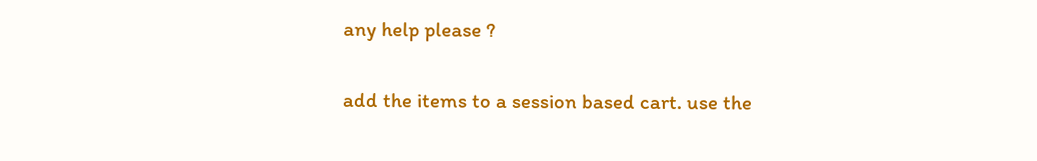any help please ?

add the items to a session based cart. use the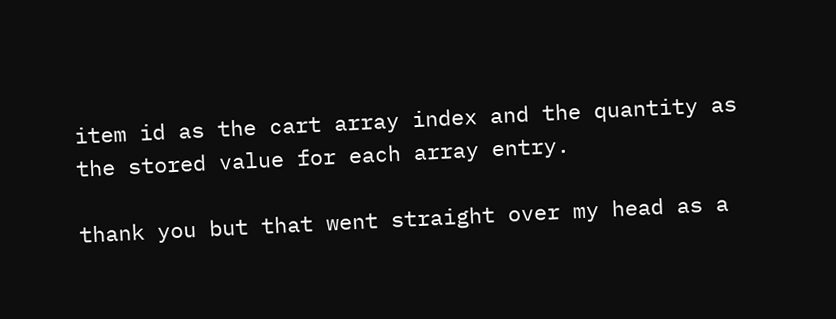item id as the cart array index and the quantity as the stored value for each array entry.

thank you but that went straight over my head as a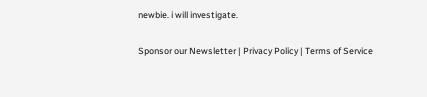newbie. i will investigate.

Sponsor our Newsletter | Privacy Policy | Terms of Service